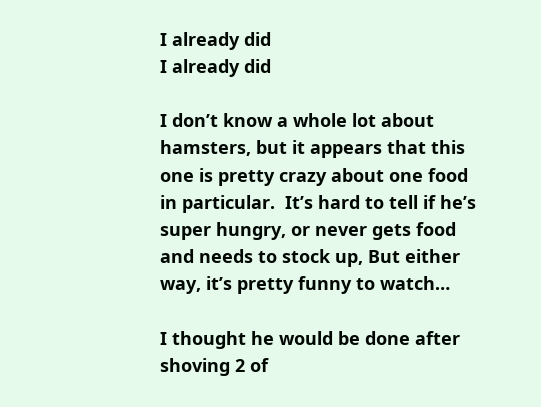I already did
I already did

I don’t know a whole lot about hamsters, but it appears that this one is pretty crazy about one food in particular.  It’s hard to tell if he’s super hungry, or never gets food and needs to stock up, But either way, it’s pretty funny to watch…

I thought he would be done after shoving 2 of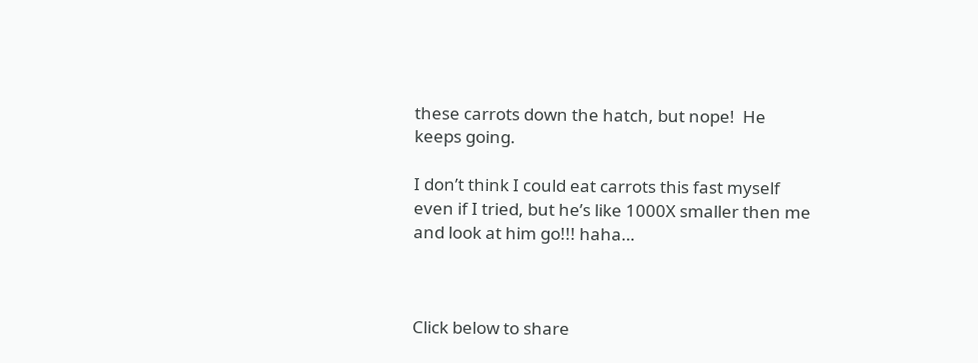these carrots down the hatch, but nope!  He keeps going.

I don’t think I could eat carrots this fast myself even if I tried, but he’s like 1000X smaller then me and look at him go!!! haha…



Click below to share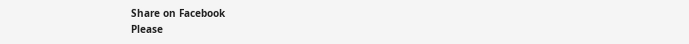Share on Facebook
Please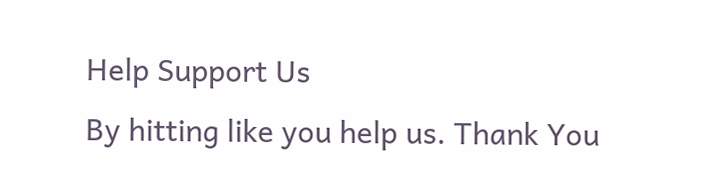Help Support Us
By hitting like you help us. Thank You